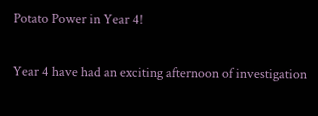Potato Power in Year 4!

Year 4 have had an exciting afternoon of investigation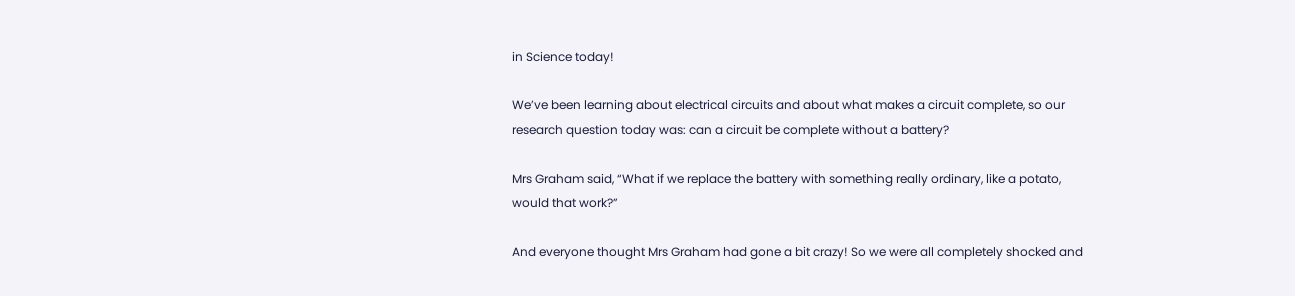in Science today!

We’ve been learning about electrical circuits and about what makes a circuit complete, so our research question today was: can a circuit be complete without a battery?

Mrs Graham said, “What if we replace the battery with something really ordinary, like a potato, would that work?”

And everyone thought Mrs Graham had gone a bit crazy! So we were all completely shocked and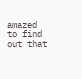amazed to find out that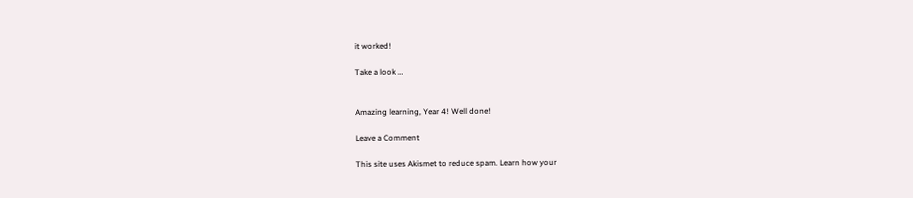it worked!

Take a look …


Amazing learning, Year 4! Well done!

Leave a Comment

This site uses Akismet to reduce spam. Learn how your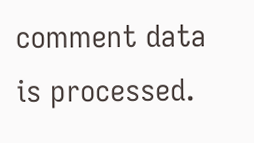comment data is processed.